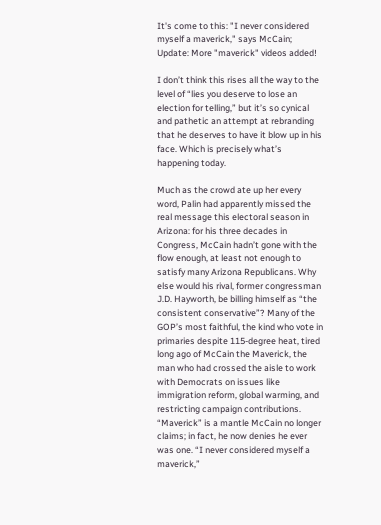It's come to this: "I never considered myself a maverick," says McCain; Update: More "maverick" videos added!

I don’t think this rises all the way to the level of “lies you deserve to lose an election for telling,” but it’s so cynical and pathetic an attempt at rebranding that he deserves to have it blow up in his face. Which is precisely what’s happening today.

Much as the crowd ate up her every word, Palin had apparently missed the real message this electoral season in Arizona: for his three decades in Congress, McCain hadn’t gone with the flow enough, at least not enough to satisfy many Arizona Republicans. Why else would his rival, former congressman J.D. Hayworth, be billing himself as “the consistent conservative”? Many of the GOP’s most faithful, the kind who vote in primaries despite 115-degree heat, tired long ago of McCain the Maverick, the man who had crossed the aisle to work with Democrats on issues like immigration reform, global warming, and restricting campaign contributions. “Maverick” is a mantle McCain no longer claims; in fact, he now denies he ever was one. “I never considered myself a maverick,”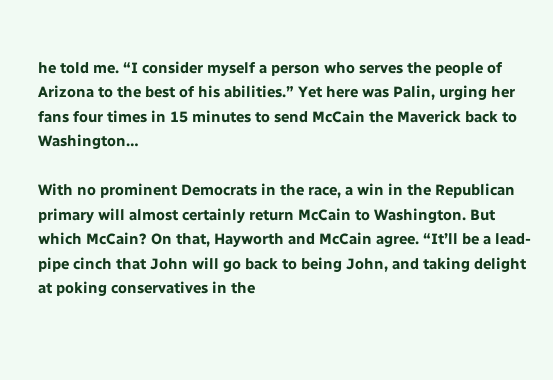he told me. “I consider myself a person who serves the people of Arizona to the best of his abilities.” Yet here was Palin, urging her fans four times in 15 minutes to send McCain the Maverick back to Washington…

With no prominent Democrats in the race, a win in the Republican primary will almost certainly return McCain to Washington. But which McCain? On that, Hayworth and McCain agree. “It’ll be a lead-pipe cinch that John will go back to being John, and taking delight at poking conservatives in the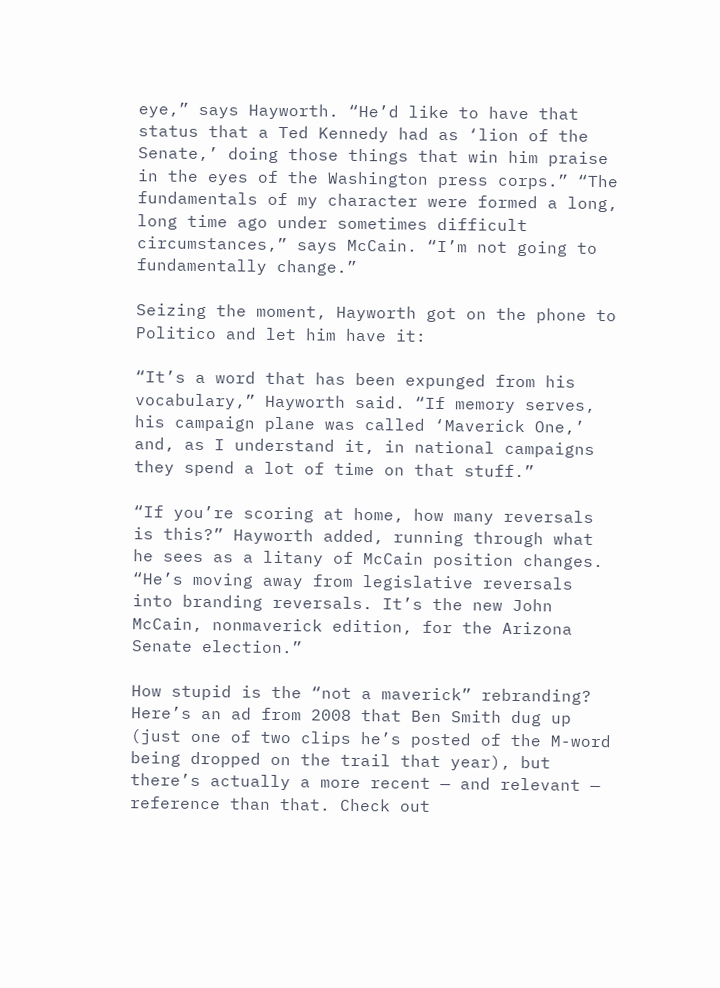eye,” says Hayworth. “He’d like to have that status that a Ted Kennedy had as ‘lion of the Senate,’ doing those things that win him praise in the eyes of the Washington press corps.” “The fundamentals of my character were formed a long, long time ago under sometimes difficult circumstances,” says McCain. “I’m not going to fundamentally change.”

Seizing the moment, Hayworth got on the phone to Politico and let him have it:

“It’s a word that has been expunged from his vocabulary,” Hayworth said. “If memory serves, his campaign plane was called ‘Maverick One,’ and, as I understand it, in national campaigns they spend a lot of time on that stuff.”

“If you’re scoring at home, how many reversals is this?” Hayworth added, running through what he sees as a litany of McCain position changes. “He’s moving away from legislative reversals into branding reversals. It’s the new John McCain, nonmaverick edition, for the Arizona Senate election.”

How stupid is the “not a maverick” rebranding? Here’s an ad from 2008 that Ben Smith dug up (just one of two clips he’s posted of the M-word being dropped on the trail that year), but there’s actually a more recent — and relevant — reference than that. Check out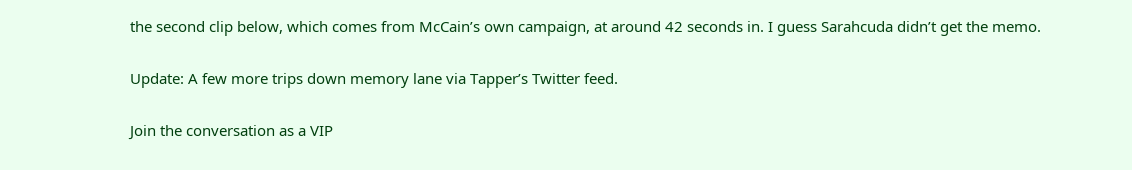the second clip below, which comes from McCain’s own campaign, at around 42 seconds in. I guess Sarahcuda didn’t get the memo.

Update: A few more trips down memory lane via Tapper’s Twitter feed.

Join the conversation as a VIP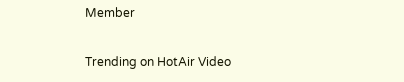Member

Trending on HotAir Video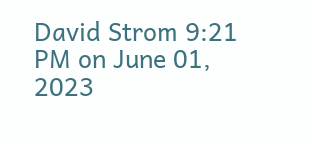David Strom 9:21 PM on June 01, 2023